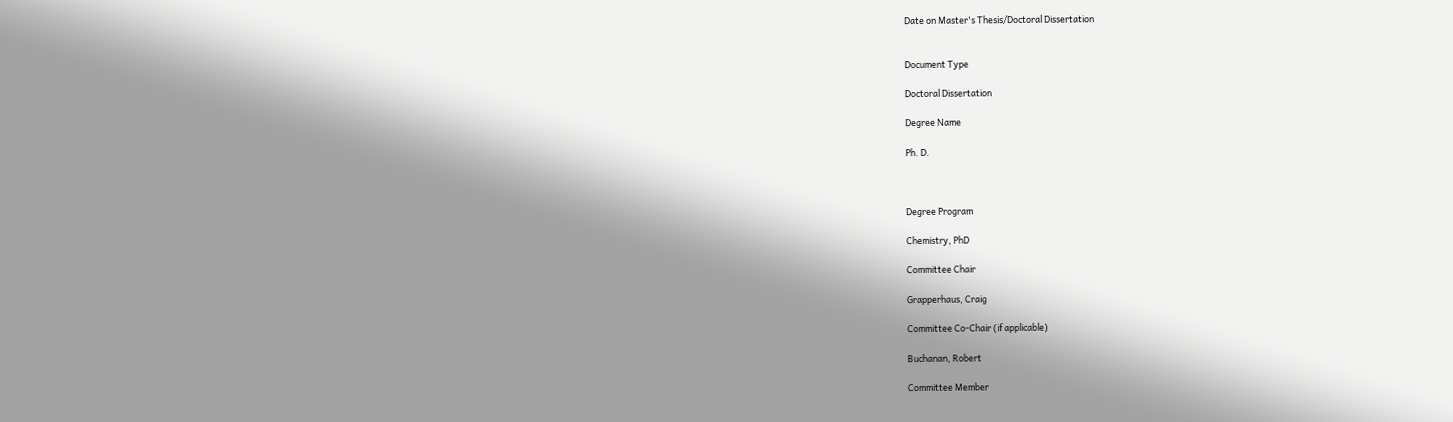Date on Master's Thesis/Doctoral Dissertation


Document Type

Doctoral Dissertation

Degree Name

Ph. D.



Degree Program

Chemistry, PhD

Committee Chair

Grapperhaus, Craig

Committee Co-Chair (if applicable)

Buchanan, Robert

Committee Member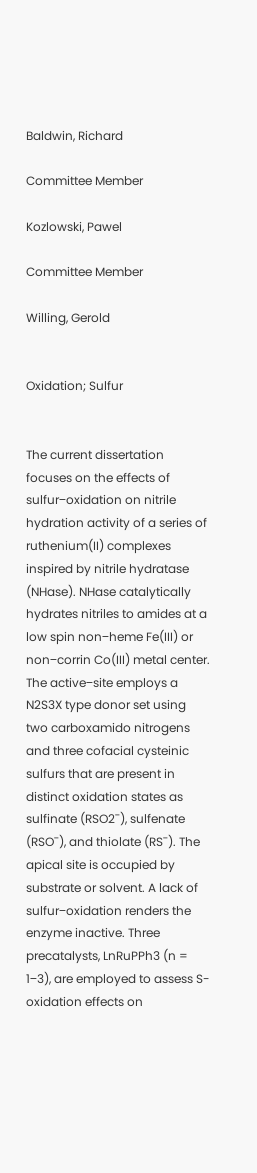Baldwin, Richard

Committee Member

Kozlowski, Pawel

Committee Member

Willing, Gerold


Oxidation; Sulfur


The current dissertation focuses on the effects of sulfur‒oxidation on nitrile hydration activity of a series of ruthenium(II) complexes inspired by nitrile hydratase (NHase). NHase catalytically hydrates nitriles to amides at a low spin non‒heme Fe(III) or non‒corrin Co(III) metal center. The active‒site employs a N2S3X type donor set using two carboxamido nitrogens and three cofacial cysteinic sulfurs that are present in distinct oxidation states as sulfinate (RSO2¯), sulfenate (RSO¯), and thiolate (RS¯). The apical site is occupied by substrate or solvent. A lack of sulfur‒oxidation renders the enzyme inactive. Three precatalysts, LnRuPPh3 (n = 1‒3), are employed to assess S-oxidation effects on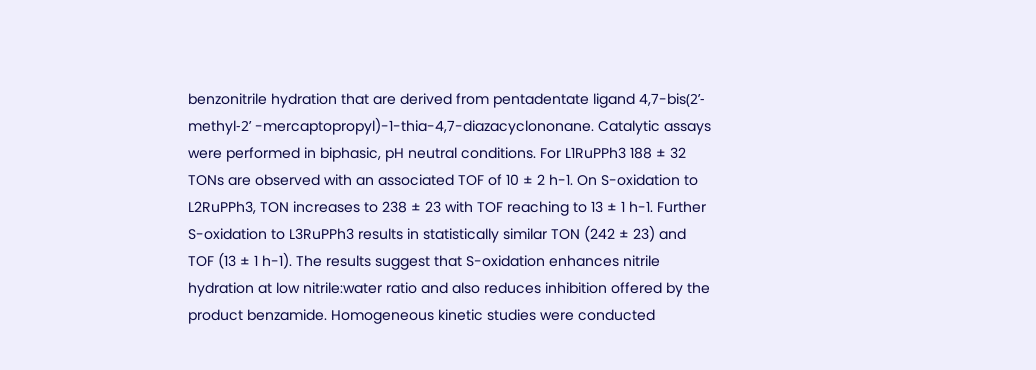benzonitrile hydration that are derived from pentadentate ligand 4,7-bis(2ʹ- methyl-2ʹ -mercaptopropyl)-1-thia-4,7-diazacyclononane. Catalytic assays were performed in biphasic, pH neutral conditions. For L1RuPPh3 188 ± 32 TONs are observed with an associated TOF of 10 ± 2 h-1. On S-oxidation to L2RuPPh3, TON increases to 238 ± 23 with TOF reaching to 13 ± 1 h-1. Further S-oxidation to L3RuPPh3 results in statistically similar TON (242 ± 23) and TOF (13 ± 1 h-1). The results suggest that S-oxidation enhances nitrile hydration at low nitrile:water ratio and also reduces inhibition offered by the product benzamide. Homogeneous kinetic studies were conducted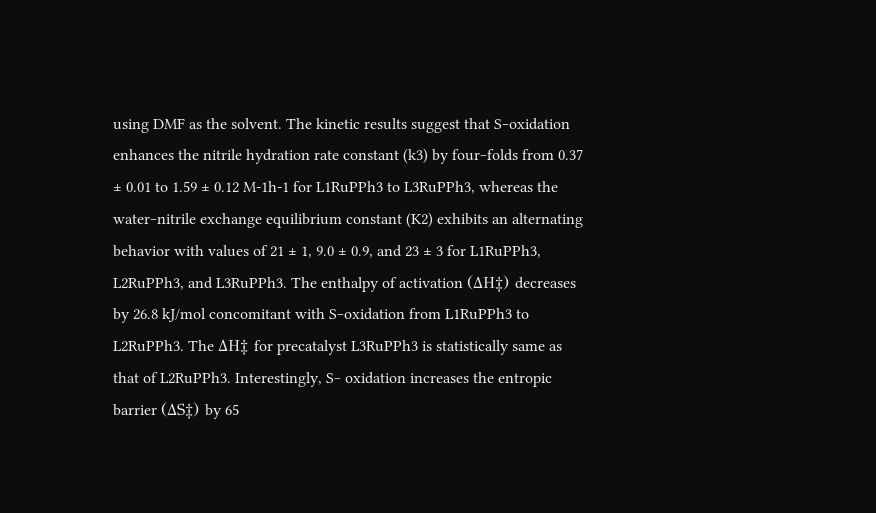using DMF as the solvent. The kinetic results suggest that S‒oxidation enhances the nitrile hydration rate constant (k3) by four‒folds from 0.37 ± 0.01 to 1.59 ± 0.12 M-1h-1 for L1RuPPh3 to L3RuPPh3, whereas the water‒nitrile exchange equilibrium constant (K2) exhibits an alternating behavior with values of 21 ± 1, 9.0 ± 0.9, and 23 ± 3 for L1RuPPh3, L2RuPPh3, and L3RuPPh3. The enthalpy of activation (ΔH‡) decreases by 26.8 kJ/mol concomitant with S‒oxidation from L1RuPPh3 to L2RuPPh3. The ΔH‡ for precatalyst L3RuPPh3 is statistically same as that of L2RuPPh3. Interestingly, S‒ oxidation increases the entropic barrier (ΔS‡) by 65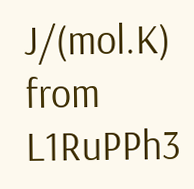J/(mol.K) from L1RuPPh3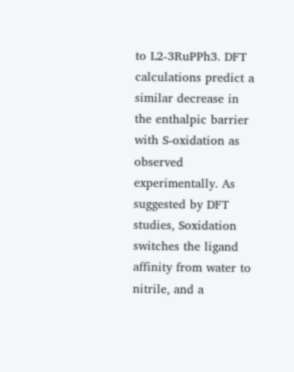to L2-3RuPPh3. DFT calculations predict a similar decrease in the enthalpic barrier with S-oxidation as observed experimentally. As suggested by DFT studies, Soxidation switches the ligand affinity from water to nitrile, and a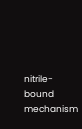nitrile-bound mechanism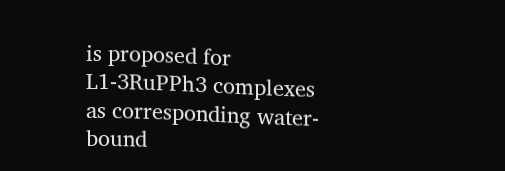is proposed for L1-3RuPPh3 complexes as corresponding water-bound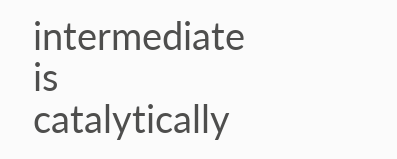intermediate is catalytically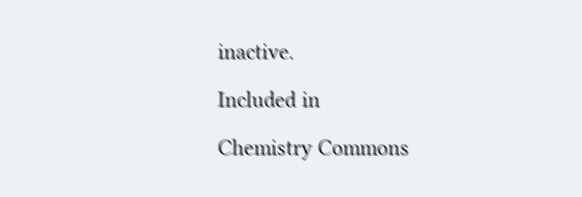inactive.

Included in

Chemistry Commons